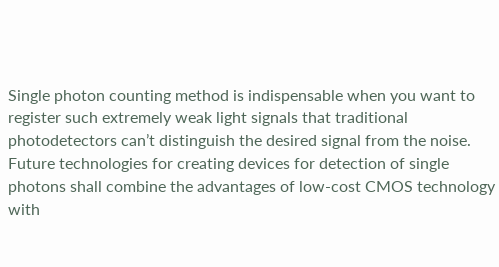Single photon counting method is indispensable when you want to register such extremely weak light signals that traditional photodetectors can’t distinguish the desired signal from the noise. Future technologies for creating devices for detection of single photons shall combine the advantages of low-cost CMOS technology with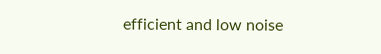efficient and low noise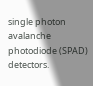single photon avalanche photodiode (SPAD) detectors.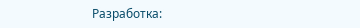Разработка: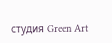студия Green Art